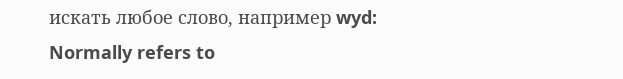искать любое слово, например wyd:
Normally refers to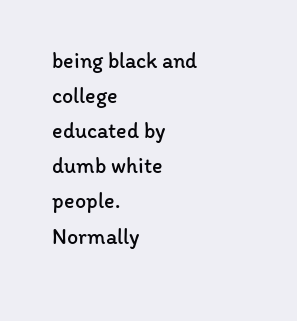being black and college educated by dumb white people. Normally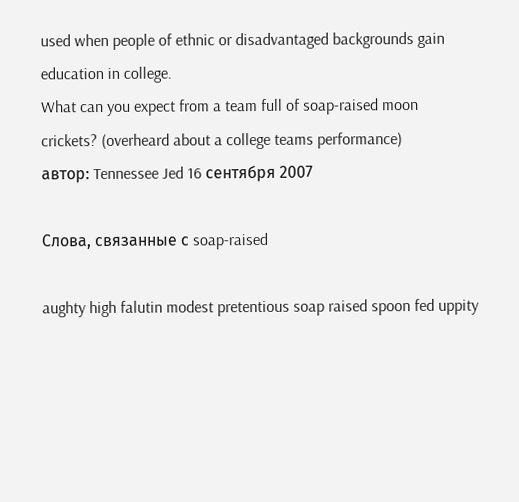used when people of ethnic or disadvantaged backgrounds gain education in college.
What can you expect from a team full of soap-raised moon crickets? (overheard about a college teams performance)
автор: Tennessee Jed 16 сентября 2007

Слова, связанные с soap-raised

aughty high falutin modest pretentious soap raised spoon fed uppity